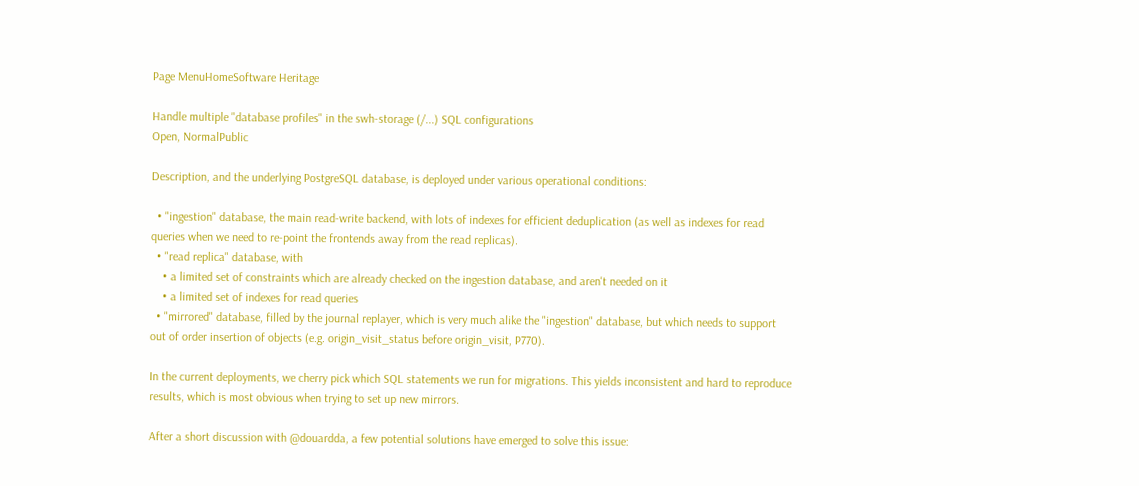Page MenuHomeSoftware Heritage

Handle multiple "database profiles" in the swh-storage (/...) SQL configurations
Open, NormalPublic

Description, and the underlying PostgreSQL database, is deployed under various operational conditions:

  • "ingestion" database, the main read-write backend, with lots of indexes for efficient deduplication (as well as indexes for read queries when we need to re-point the frontends away from the read replicas).
  • "read replica" database, with
    • a limited set of constraints which are already checked on the ingestion database, and aren't needed on it
    • a limited set of indexes for read queries
  • "mirrored" database, filled by the journal replayer, which is very much alike the "ingestion" database, but which needs to support out of order insertion of objects (e.g. origin_visit_status before origin_visit, P770).

In the current deployments, we cherry pick which SQL statements we run for migrations. This yields inconsistent and hard to reproduce results, which is most obvious when trying to set up new mirrors.

After a short discussion with @douardda, a few potential solutions have emerged to solve this issue: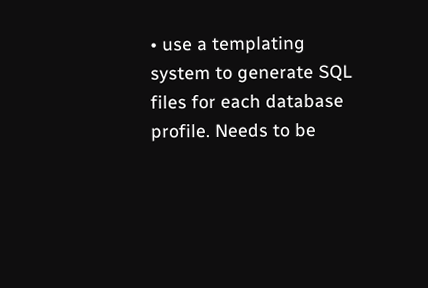• use a templating system to generate SQL files for each database profile. Needs to be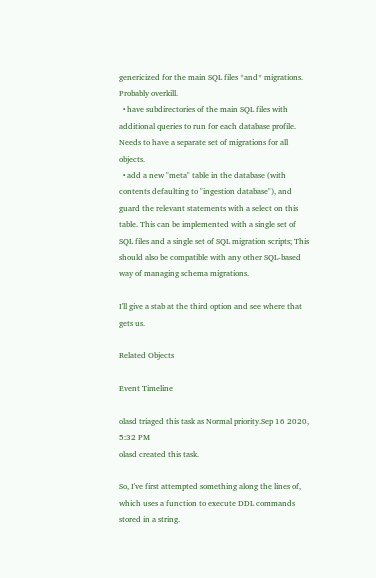genericized for the main SQL files *and* migrations. Probably overkill.
  • have subdirectories of the main SQL files with additional queries to run for each database profile. Needs to have a separate set of migrations for all objects.
  • add a new "meta" table in the database (with contents defaulting to "ingestion database"), and guard the relevant statements with a select on this table. This can be implemented with a single set of SQL files and a single set of SQL migration scripts; This should also be compatible with any other SQL-based way of managing schema migrations.

I'll give a stab at the third option and see where that gets us.

Related Objects

Event Timeline

olasd triaged this task as Normal priority.Sep 16 2020, 5:32 PM
olasd created this task.

So, I've first attempted something along the lines of, which uses a function to execute DDL commands stored in a string.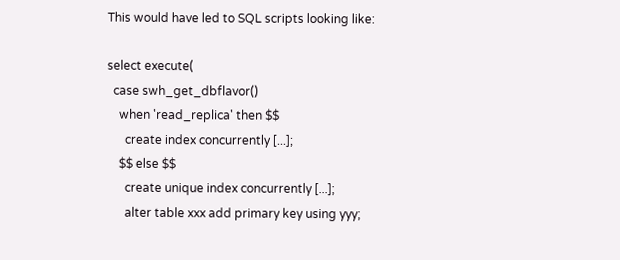This would have led to SQL scripts looking like:

select execute(
  case swh_get_dbflavor()
    when 'read_replica' then $$
      create index concurrently [...];
    $$ else $$
      create unique index concurrently [...];
      alter table xxx add primary key using yyy;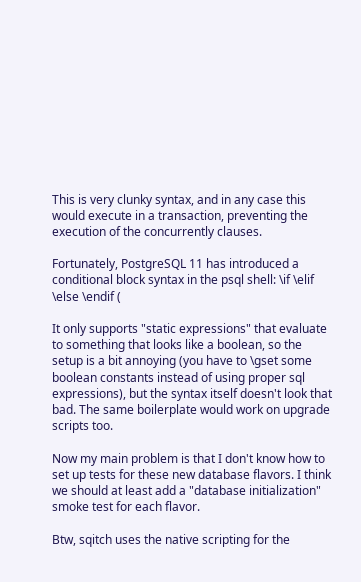This is very clunky syntax, and in any case this would execute in a transaction, preventing the execution of the concurrently clauses.

Fortunately, PostgreSQL 11 has introduced a conditional block syntax in the psql shell: \if \elif \else \endif (

It only supports "static expressions" that evaluate to something that looks like a boolean, so the setup is a bit annoying (you have to \gset some boolean constants instead of using proper sql expressions), but the syntax itself doesn't look that bad. The same boilerplate would work on upgrade scripts too.

Now my main problem is that I don't know how to set up tests for these new database flavors. I think we should at least add a "database initialization" smoke test for each flavor.

Btw, sqitch uses the native scripting for the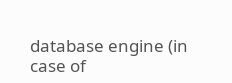database engine (in case of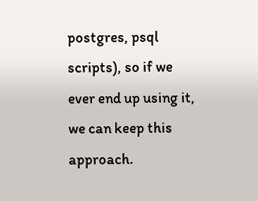postgres, psql scripts), so if we ever end up using it, we can keep this approach.